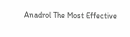Anadrol The Most Effective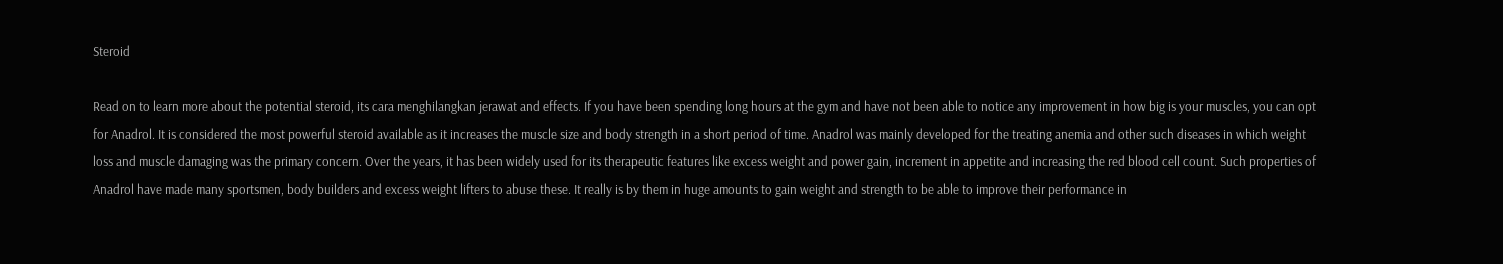Steroid

Read on to learn more about the potential steroid, its cara menghilangkan jerawat and effects. If you have been spending long hours at the gym and have not been able to notice any improvement in how big is your muscles, you can opt for Anadrol. It is considered the most powerful steroid available as it increases the muscle size and body strength in a short period of time. Anadrol was mainly developed for the treating anemia and other such diseases in which weight loss and muscle damaging was the primary concern. Over the years, it has been widely used for its therapeutic features like excess weight and power gain, increment in appetite and increasing the red blood cell count. Such properties of Anadrol have made many sportsmen, body builders and excess weight lifters to abuse these. It really is by them in huge amounts to gain weight and strength to be able to improve their performance in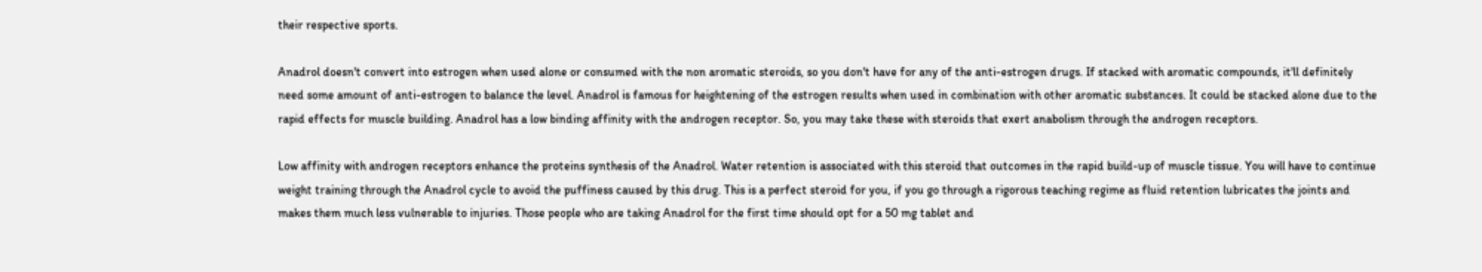their respective sports.

Anadrol doesn't convert into estrogen when used alone or consumed with the non aromatic steroids, so you don't have for any of the anti-estrogen drugs. If stacked with aromatic compounds, it'll definitely need some amount of anti-estrogen to balance the level. Anadrol is famous for heightening of the estrogen results when used in combination with other aromatic substances. It could be stacked alone due to the rapid effects for muscle building. Anadrol has a low binding affinity with the androgen receptor. So, you may take these with steroids that exert anabolism through the androgen receptors.

Low affinity with androgen receptors enhance the proteins synthesis of the Anadrol. Water retention is associated with this steroid that outcomes in the rapid build-up of muscle tissue. You will have to continue weight training through the Anadrol cycle to avoid the puffiness caused by this drug. This is a perfect steroid for you, if you go through a rigorous teaching regime as fluid retention lubricates the joints and makes them much less vulnerable to injuries. Those people who are taking Anadrol for the first time should opt for a 50 mg tablet and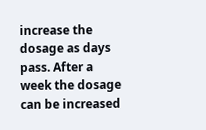increase the dosage as days pass. After a week the dosage can be increased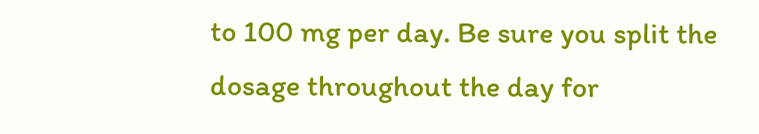to 100 mg per day. Be sure you split the dosage throughout the day for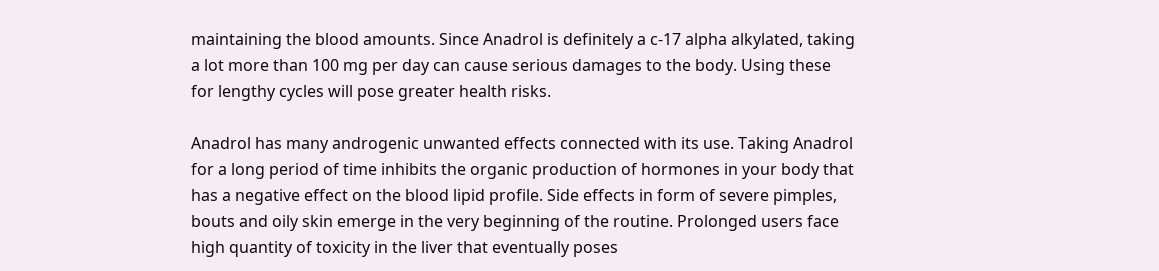maintaining the blood amounts. Since Anadrol is definitely a c-17 alpha alkylated, taking a lot more than 100 mg per day can cause serious damages to the body. Using these for lengthy cycles will pose greater health risks.

Anadrol has many androgenic unwanted effects connected with its use. Taking Anadrol for a long period of time inhibits the organic production of hormones in your body that has a negative effect on the blood lipid profile. Side effects in form of severe pimples, bouts and oily skin emerge in the very beginning of the routine. Prolonged users face high quantity of toxicity in the liver that eventually poses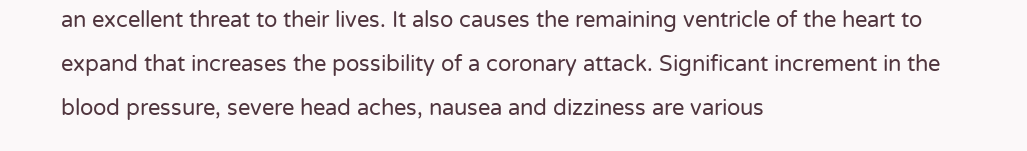an excellent threat to their lives. It also causes the remaining ventricle of the heart to expand that increases the possibility of a coronary attack. Significant increment in the blood pressure, severe head aches, nausea and dizziness are various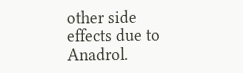other side effects due to Anadrol.